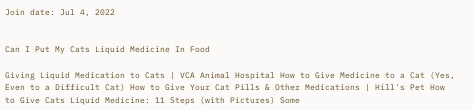Join date: Jul 4, 2022


Can I Put My Cats Liquid Medicine In Food

Giving Liquid Medication to Cats | VCA Animal Hospital How to Give Medicine to a Cat (Yes, Even to a Difficult Cat) How to Give Your Cat Pills & Other Medications | Hill's Pet How to Give Cats Liquid Medicine: 11 Steps (with Pictures) Some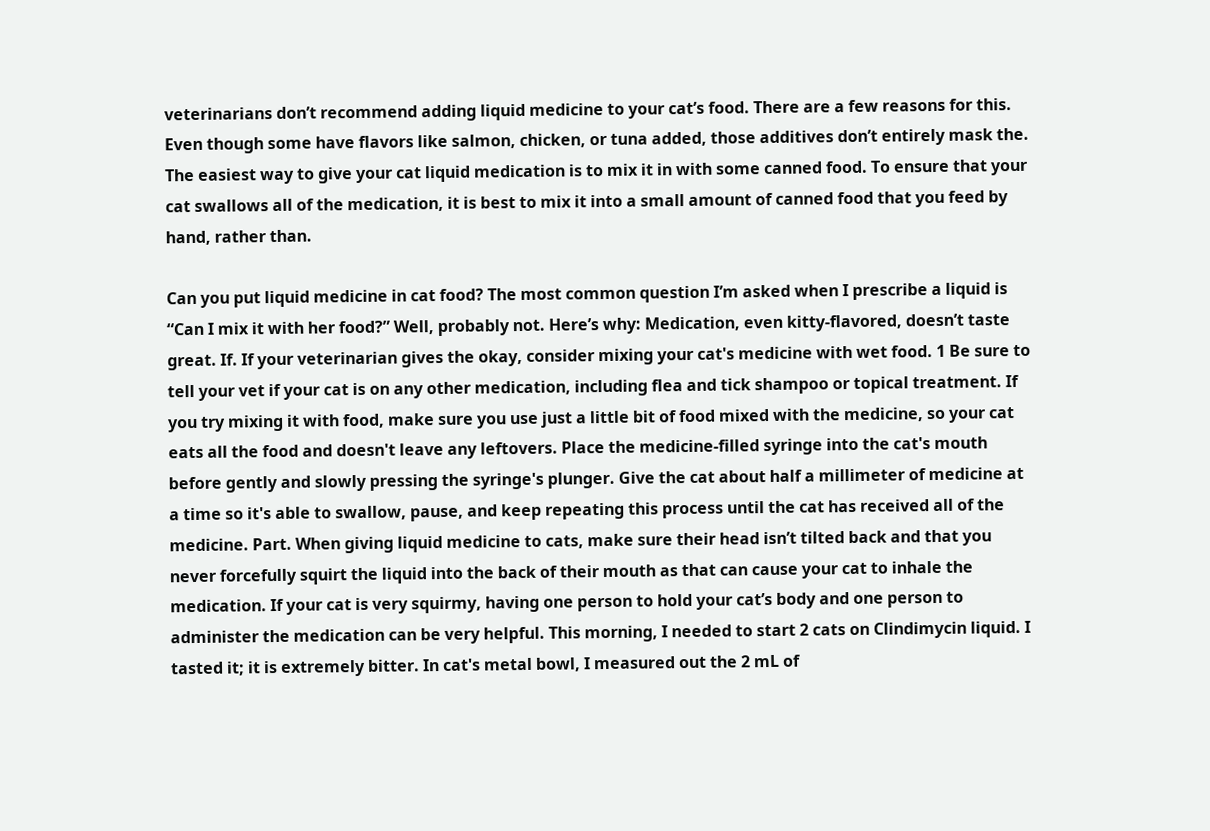veterinarians don’t recommend adding liquid medicine to your cat’s food. There are a few reasons for this. Even though some have flavors like salmon, chicken, or tuna added, those additives don’t entirely mask the. The easiest way to give your cat liquid medication is to mix it in with some canned food. To ensure that your cat swallows all of the medication, it is best to mix it into a small amount of canned food that you feed by hand, rather than.

Can you put liquid medicine in cat food? The most common question I’m asked when I prescribe a liquid is “Can I mix it with her food?” Well, probably not. Here’s why: Medication, even kitty-flavored, doesn’t taste great. If. If your veterinarian gives the okay, consider mixing your cat's medicine with wet food. 1 Be sure to tell your vet if your cat is on any other medication, including flea and tick shampoo or topical treatment. If you try mixing it with food, make sure you use just a little bit of food mixed with the medicine, so your cat eats all the food and doesn't leave any leftovers. Place the medicine-filled syringe into the cat's mouth before gently and slowly pressing the syringe's plunger. Give the cat about half a millimeter of medicine at a time so it's able to swallow, pause, and keep repeating this process until the cat has received all of the medicine. Part. When giving liquid medicine to cats, make sure their head isn’t tilted back and that you never forcefully squirt the liquid into the back of their mouth as that can cause your cat to inhale the medication. If your cat is very squirmy, having one person to hold your cat’s body and one person to administer the medication can be very helpful. This morning, I needed to start 2 cats on Clindimycin liquid. I tasted it; it is extremely bitter. In cat's metal bowl, I measured out the 2 mL of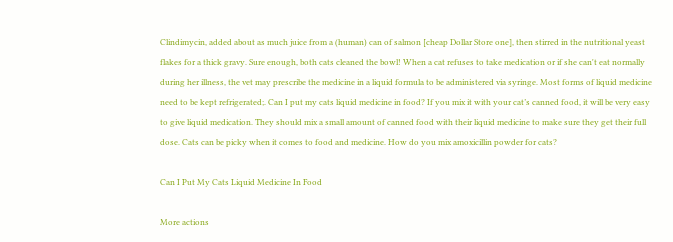Clindimycin, added about as much juice from a (human) can of salmon [cheap Dollar Store one], then stirred in the nutritional yeast flakes for a thick gravy. Sure enough, both cats cleaned the bowl! When a cat refuses to take medication or if she can't eat normally during her illness, the vet may prescribe the medicine in a liquid formula to be administered via syringe. Most forms of liquid medicine need to be kept refrigerated;. Can I put my cats liquid medicine in food? If you mix it with your cat’s canned food, it will be very easy to give liquid medication. They should mix a small amount of canned food with their liquid medicine to make sure they get their full dose. Cats can be picky when it comes to food and medicine. How do you mix amoxicillin powder for cats?

Can I Put My Cats Liquid Medicine In Food

More actions